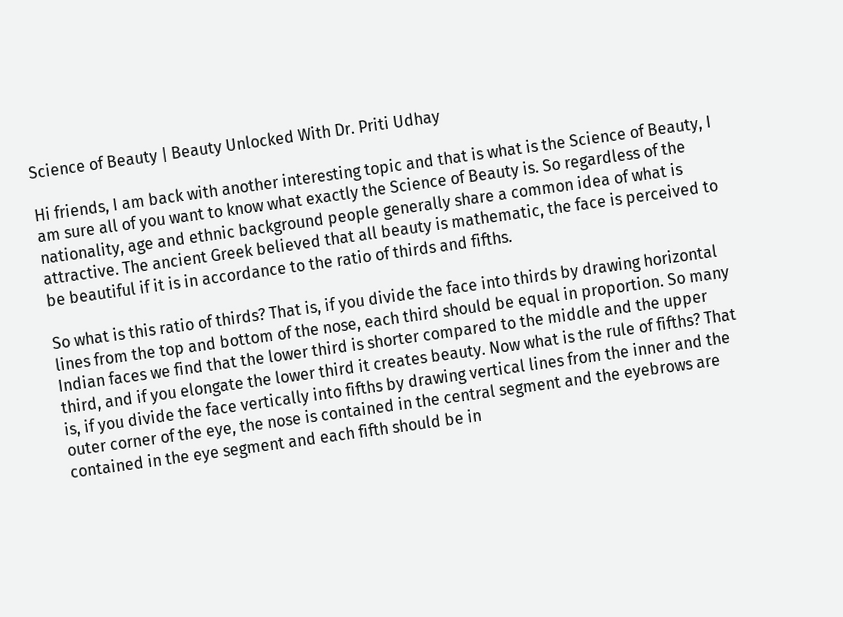Science of Beauty | Beauty Unlocked With Dr. Priti Udhay

Hi friends, I am back with another interesting topic and that is what is the Science of Beauty, I am sure all of you want to know what exactly the Science of Beauty is. So regardless of the nationality, age and ethnic background people generally share a common idea of what is attractive. The ancient Greek believed that all beauty is mathematic, the face is perceived to be beautiful if it is in accordance to the ratio of thirds and fifths.

So what is this ratio of thirds? That is, if you divide the face into thirds by drawing horizontal lines from the top and bottom of the nose, each third should be equal in proportion. So many Indian faces we find that the lower third is shorter compared to the middle and the upper third, and if you elongate the lower third it creates beauty. Now what is the rule of fifths? That is, if you divide the face vertically into fifths by drawing vertical lines from the inner and the outer corner of the eye, the nose is contained in the central segment and the eyebrows are contained in the eye segment and each fifth should be in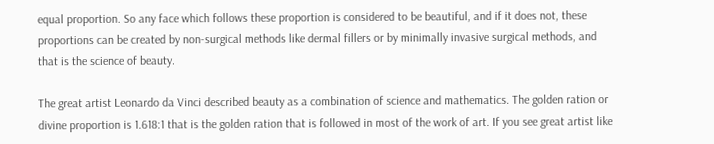equal proportion. So any face which follows these proportion is considered to be beautiful, and if it does not, these proportions can be created by non-surgical methods like dermal fillers or by minimally invasive surgical methods, and that is the science of beauty.

The great artist Leonardo da Vinci described beauty as a combination of science and mathematics. The golden ration or divine proportion is 1.618:1 that is the golden ration that is followed in most of the work of art. If you see great artist like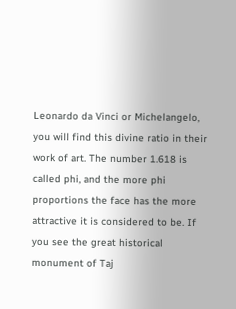Leonardo da Vinci or Michelangelo, you will find this divine ratio in their work of art. The number 1.618 is called phi, and the more phi proportions the face has the more attractive it is considered to be. If you see the great historical monument of Taj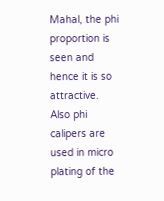Mahal, the phi proportion is seen and hence it is so attractive. Also phi calipers are used in micro plating of the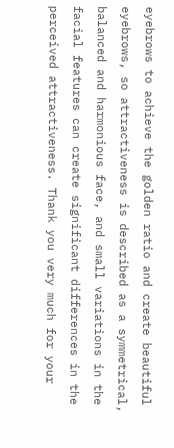eyebrows to achieve the golden ratio and create beautiful eyebrows, so attractiveness is described as a symmetrical, balanced and harmonious face, and small variations in the facial features can create significant differences in the perceived attractiveness. Thank you very much for your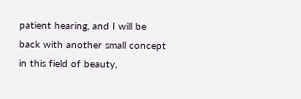patient hearing, and I will be back with another small concept in this field of beauty,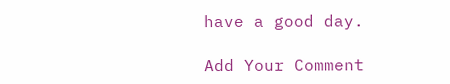have a good day.

Add Your Comment